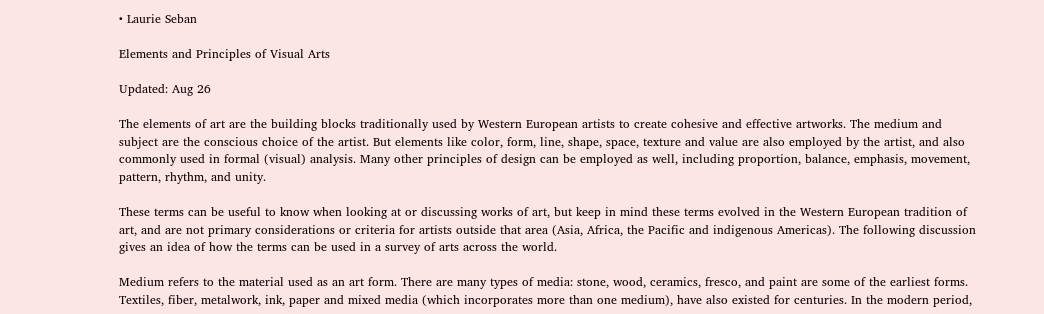• Laurie Seban

Elements and Principles of Visual Arts

Updated: Aug 26

The elements of art are the building blocks traditionally used by Western European artists to create cohesive and effective artworks. The medium and subject are the conscious choice of the artist. But elements like color, form, line, shape, space, texture and value are also employed by the artist, and also commonly used in formal (visual) analysis. Many other principles of design can be employed as well, including proportion, balance, emphasis, movement, pattern, rhythm, and unity.

These terms can be useful to know when looking at or discussing works of art, but keep in mind these terms evolved in the Western European tradition of art, and are not primary considerations or criteria for artists outside that area (Asia, Africa, the Pacific and indigenous Americas). The following discussion gives an idea of how the terms can be used in a survey of arts across the world.

Medium refers to the material used as an art form. There are many types of media: stone, wood, ceramics, fresco, and paint are some of the earliest forms. Textiles, fiber, metalwork, ink, paper and mixed media (which incorporates more than one medium), have also existed for centuries. In the modern period,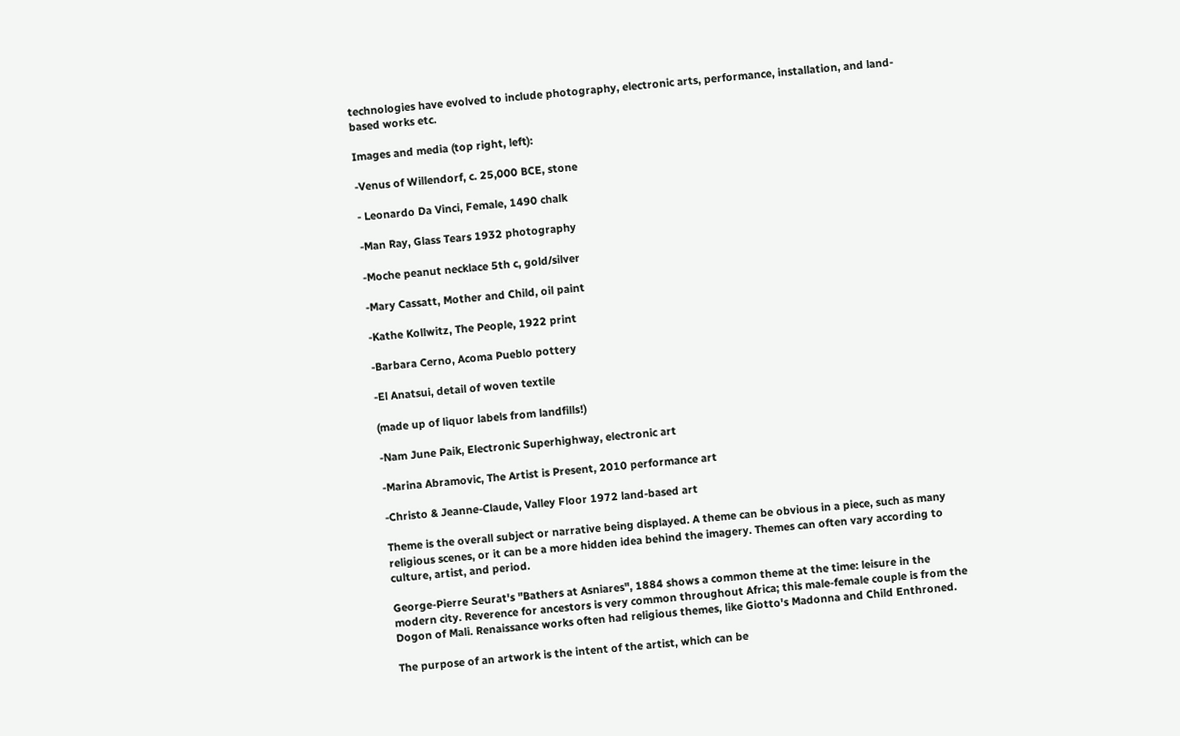technologies have evolved to include photography, electronic arts, performance, installation, and land-based works etc.

Images and media (top right, left):

-Venus of Willendorf, c. 25,000 BCE, stone

- Leonardo Da Vinci, Female, 1490 chalk

-Man Ray, Glass Tears 1932 photography

-Moche peanut necklace 5th c, gold/silver

-Mary Cassatt, Mother and Child, oil paint

-Kathe Kollwitz, The People, 1922 print

-Barbara Cerno, Acoma Pueblo pottery

-El Anatsui, detail of woven textile

(made up of liquor labels from landfills!)

-Nam June Paik, Electronic Superhighway, electronic art

-Marina Abramovic, The Artist is Present, 2010 performance art

-Christo & Jeanne-Claude, Valley Floor 1972 land-based art

Theme is the overall subject or narrative being displayed. A theme can be obvious in a piece, such as many religious scenes, or it can be a more hidden idea behind the imagery. Themes can often vary according to culture, artist, and period.

George-Pierre Seurat's "Bathers at Asniares", 1884 shows a common theme at the time: leisure in the modern city. Reverence for ancestors is very common throughout Africa; this male-female couple is from the Dogon of Mali. Renaissance works often had religious themes, like Giotto's Madonna and Child Enthroned.

The purpose of an artwork is the intent of the artist, which can be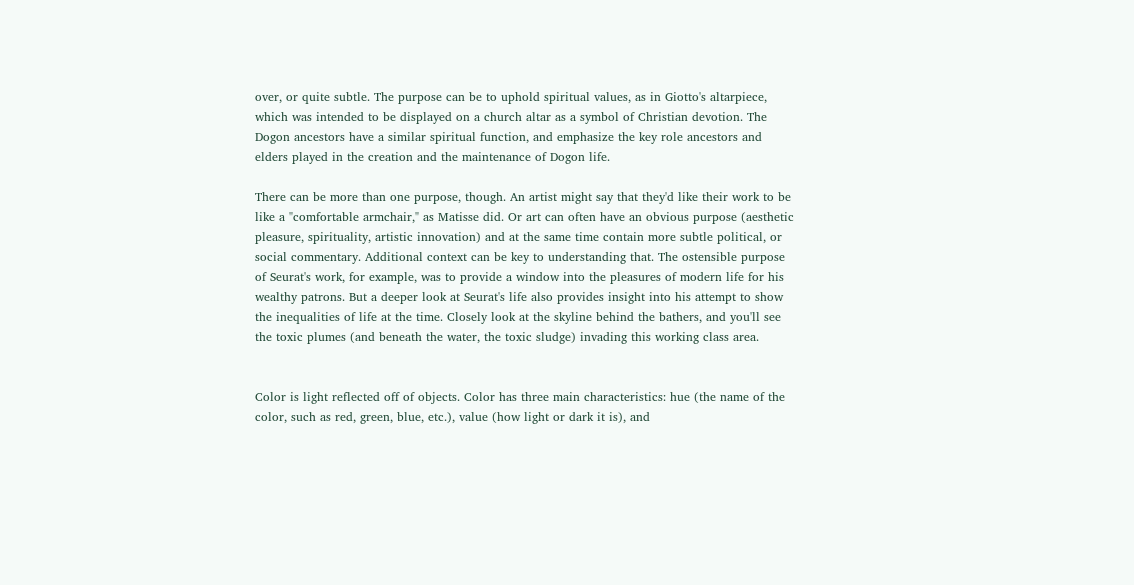over, or quite subtle. The purpose can be to uphold spiritual values, as in Giotto's altarpiece, which was intended to be displayed on a church altar as a symbol of Christian devotion. The Dogon ancestors have a similar spiritual function, and emphasize the key role ancestors and elders played in the creation and the maintenance of Dogon life.

There can be more than one purpose, though. An artist might say that they'd like their work to be like a "comfortable armchair," as Matisse did. Or art can often have an obvious purpose (aesthetic pleasure, spirituality, artistic innovation) and at the same time contain more subtle political, or social commentary. Additional context can be key to understanding that. The ostensible purpose of Seurat's work, for example, was to provide a window into the pleasures of modern life for his wealthy patrons. But a deeper look at Seurat's life also provides insight into his attempt to show the inequalities of life at the time. Closely look at the skyline behind the bathers, and you'll see the toxic plumes (and beneath the water, the toxic sludge) invading this working class area.


Color is light reflected off of objects. Color has three main characteristics: hue (the name of the color, such as red, green, blue, etc.), value (how light or dark it is), and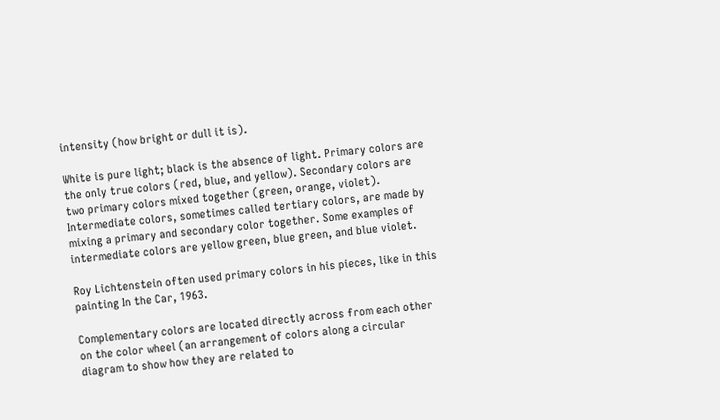intensity (how bright or dull it is).

White is pure light; black is the absence of light. Primary colors are the only true colors (red, blue, and yellow). Secondary colors are two primary colors mixed together (green, orange, violet). Intermediate colors, sometimes called tertiary colors, are made by mixing a primary and secondary color together. Some examples of intermediate colors are yellow green, blue green, and blue violet.

Roy Lichtenstein often used primary colors in his pieces, like in this painting In the Car, 1963.

Complementary colors are located directly across from each other on the color wheel (an arrangement of colors along a circular diagram to show how they are related to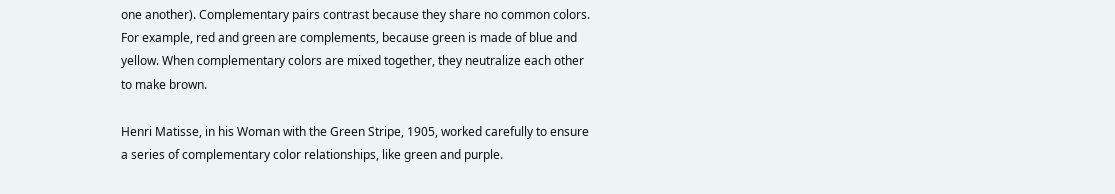one another). Complementary pairs contrast because they share no common colors. For example, red and green are complements, because green is made of blue and yellow. When complementary colors are mixed together, they neutralize each other to make brown.

Henri Matisse, in his Woman with the Green Stripe, 1905, worked carefully to ensure a series of complementary color relationships, like green and purple.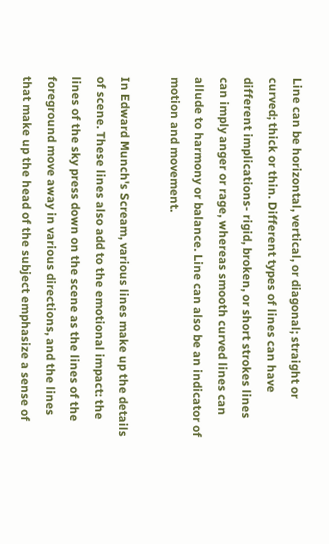Line can be horizontal, vertical, or diagonal; straight or curved; thick or thin. Different types of lines can have different implications- rigid, broken, or short strokes lines can imply anger or rage, whereas smooth curved lines can allude to harmony or balance. Line can also be an indicator of motion and movement.

In Edward Munch's Scream, various lines make up the details of scene. These lines also add to the emotional impact: the lines of the sky press down on the scene as the lines of the foreground move away in various directions, and the lines that make up the head of the subject emphasize a sense of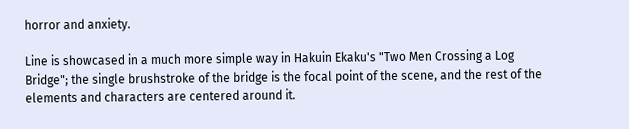horror and anxiety.

Line is showcased in a much more simple way in Hakuin Ekaku's "Two Men Crossing a Log Bridge"; the single brushstroke of the bridge is the focal point of the scene, and the rest of the elements and characters are centered around it.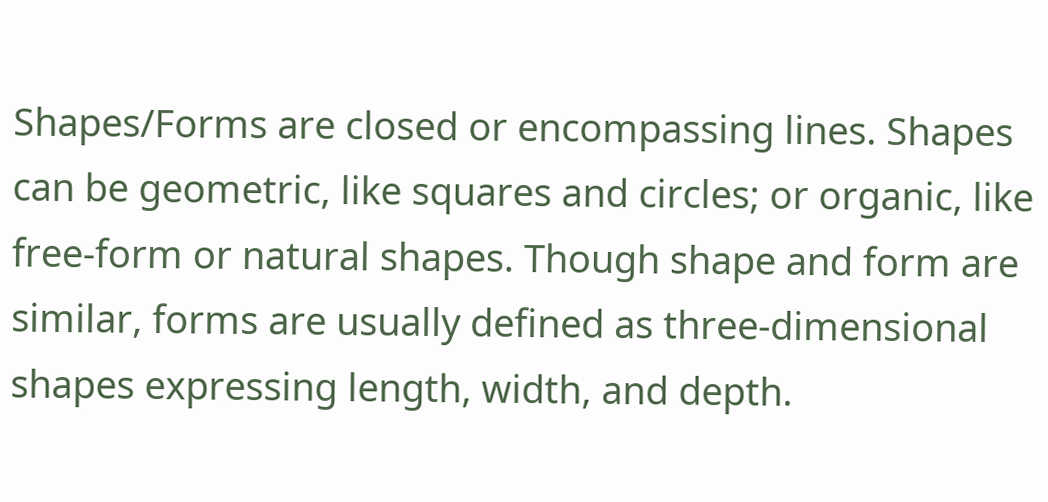Shapes/Forms are closed or encompassing lines. Shapes can be geometric, like squares and circles; or organic, like free-form or natural shapes. Though shape and form are similar, forms are usually defined as three-dimensional shapes expressing length, width, and depth.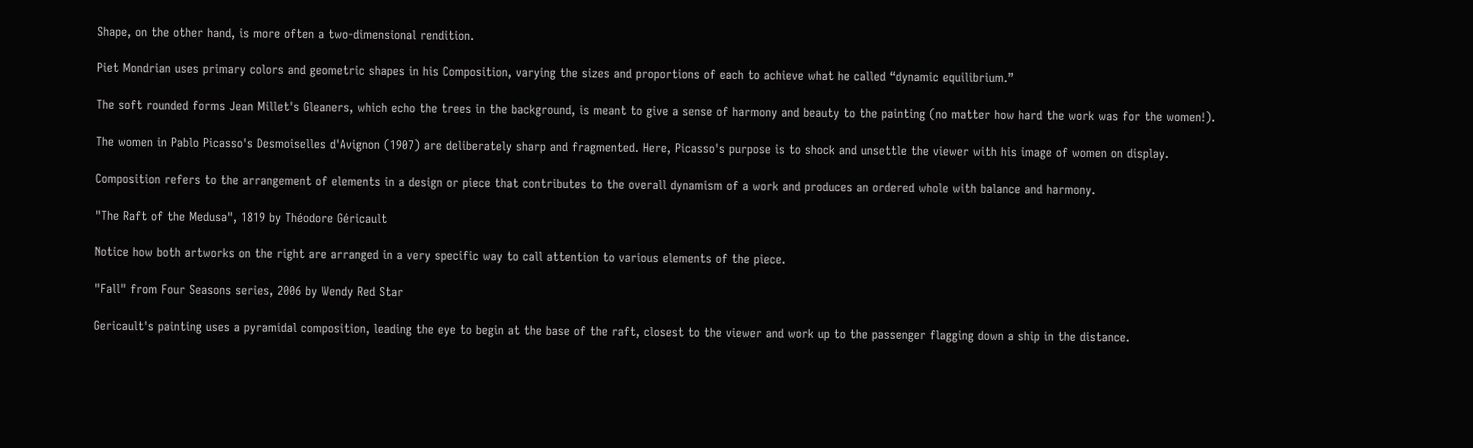Shape, on the other hand, is more often a two-dimensional rendition.

Piet Mondrian uses primary colors and geometric shapes in his Composition, varying the sizes and proportions of each to achieve what he called “dynamic equilibrium.”

The soft rounded forms Jean Millet's Gleaners, which echo the trees in the background, is meant to give a sense of harmony and beauty to the painting (no matter how hard the work was for the women!).

The women in Pablo Picasso's Desmoiselles d'Avignon (1907) are deliberately sharp and fragmented. Here, Picasso's purpose is to shock and unsettle the viewer with his image of women on display.

Composition refers to the arrangement of elements in a design or piece that contributes to the overall dynamism of a work and produces an ordered whole with balance and harmony.

"The Raft of the Medusa", 1819 by Théodore Géricault

Notice how both artworks on the right are arranged in a very specific way to call attention to various elements of the piece.

"Fall" from Four Seasons series, 2006 by Wendy Red Star

Gericault's painting uses a pyramidal composition, leading the eye to begin at the base of the raft, closest to the viewer and work up to the passenger flagging down a ship in the distance.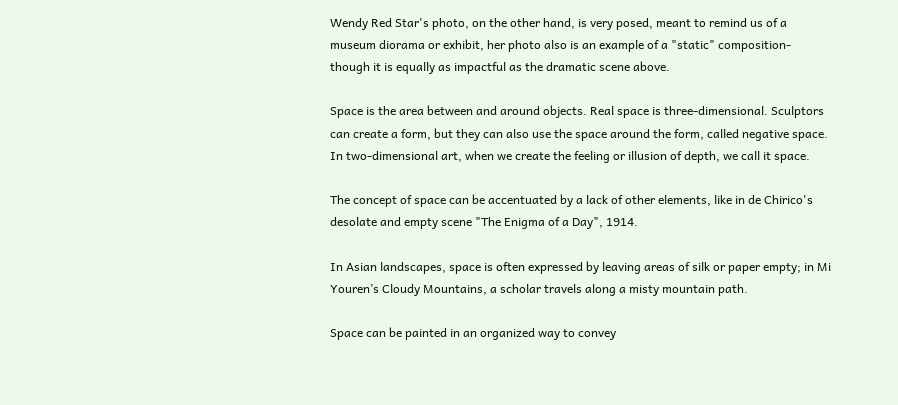Wendy Red Star's photo, on the other hand, is very posed, meant to remind us of a museum diorama or exhibit, her photo also is an example of a "static" composition- though it is equally as impactful as the dramatic scene above.

Space is the area between and around objects. Real space is three-dimensional. Sculptors can create a form, but they can also use the space around the form, called negative space. In two-dimensional art, when we create the feeling or illusion of depth, we call it space.

The concept of space can be accentuated by a lack of other elements, like in de Chirico's desolate and empty scene "The Enigma of a Day", 1914.

In Asian landscapes, space is often expressed by leaving areas of silk or paper empty; in Mi Youren’s Cloudy Mountains, a scholar travels along a misty mountain path.

Space can be painted in an organized way to convey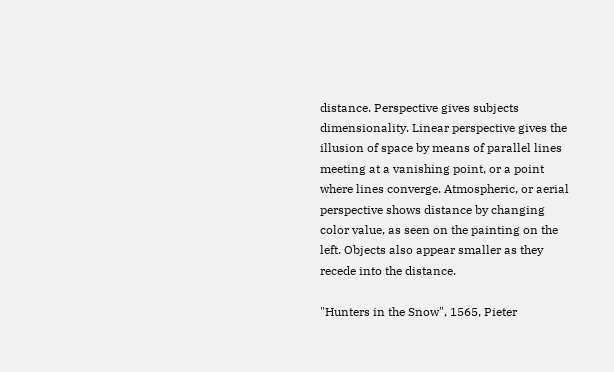distance. Perspective gives subjects dimensionality. Linear perspective gives the illusion of space by means of parallel lines meeting at a vanishing point, or a point where lines converge. Atmospheric, or aerial perspective shows distance by changing color value, as seen on the painting on the left. Objects also appear smaller as they recede into the distance.

"Hunters in the Snow", 1565, Pieter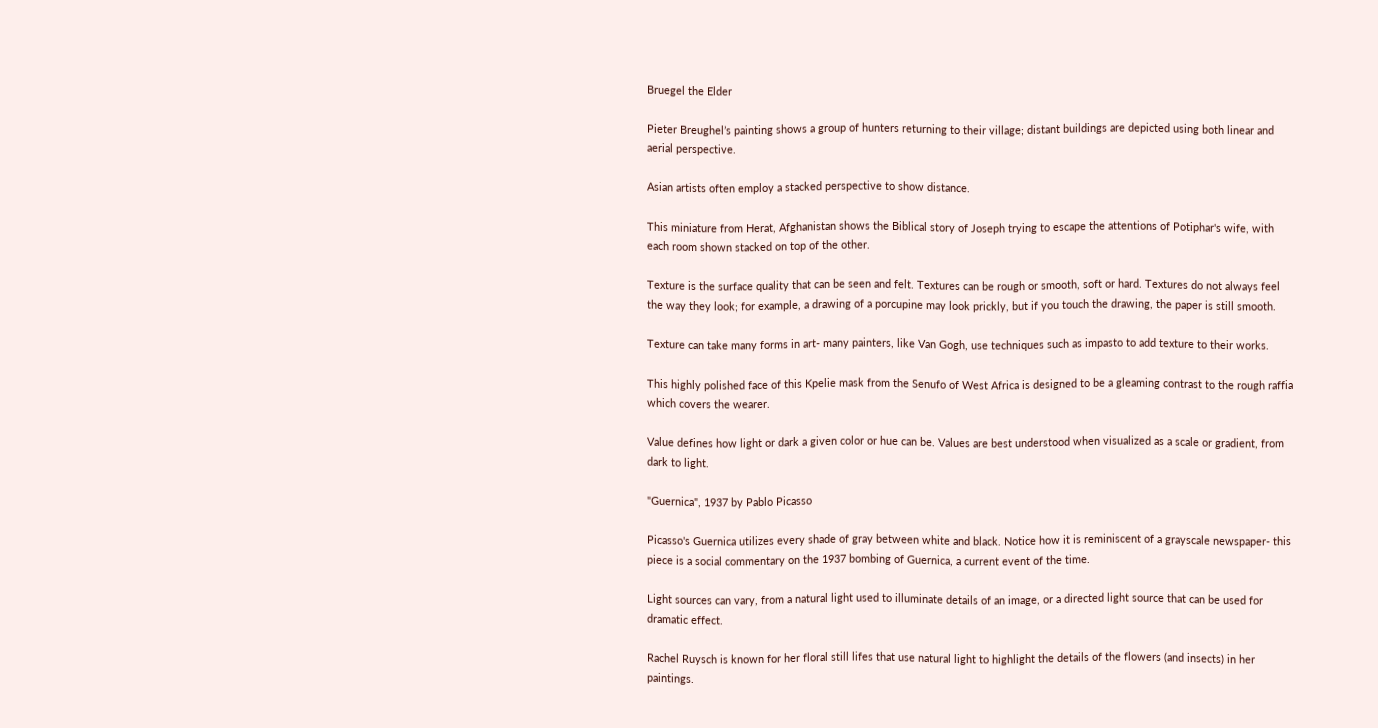Bruegel the Elder

Pieter Breughel’s painting shows a group of hunters returning to their village; distant buildings are depicted using both linear and aerial perspective.

Asian artists often employ a stacked perspective to show distance.

This miniature from Herat, Afghanistan shows the Biblical story of Joseph trying to escape the attentions of Potiphar's wife, with each room shown stacked on top of the other.

Texture is the surface quality that can be seen and felt. Textures can be rough or smooth, soft or hard. Textures do not always feel the way they look; for example, a drawing of a porcupine may look prickly, but if you touch the drawing, the paper is still smooth.

Texture can take many forms in art- many painters, like Van Gogh, use techniques such as impasto to add texture to their works.

This highly polished face of this Kpelie mask from the Senufo of West Africa is designed to be a gleaming contrast to the rough raffia which covers the wearer.

Value defines how light or dark a given color or hue can be. Values are best understood when visualized as a scale or gradient, from dark to light.

"Guernica", 1937 by Pablo Picasso

Picasso's Guernica utilizes every shade of gray between white and black. Notice how it is reminiscent of a grayscale newspaper- this piece is a social commentary on the 1937 bombing of Guernica, a current event of the time.

Light sources can vary, from a natural light used to illuminate details of an image, or a directed light source that can be used for dramatic effect.

Rachel Ruysch is known for her floral still lifes that use natural light to highlight the details of the flowers (and insects) in her paintings.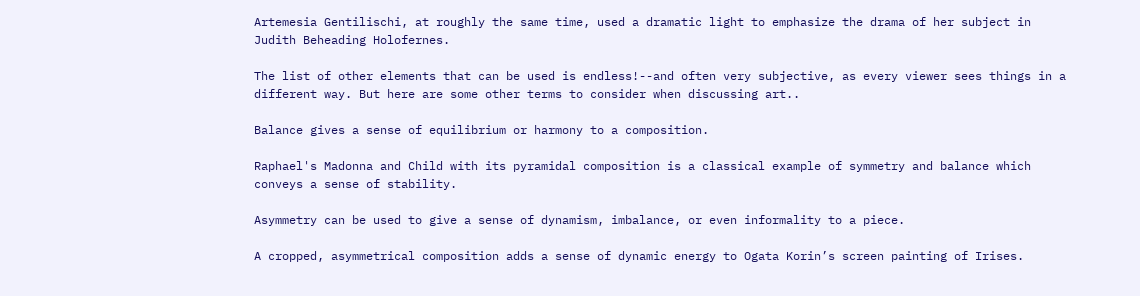Artemesia Gentilischi, at roughly the same time, used a dramatic light to emphasize the drama of her subject in Judith Beheading Holofernes.

The list of other elements that can be used is endless!--and often very subjective, as every viewer sees things in a different way. But here are some other terms to consider when discussing art..

Balance gives a sense of equilibrium or harmony to a composition.

Raphael's Madonna and Child with its pyramidal composition is a classical example of symmetry and balance which conveys a sense of stability.

Asymmetry can be used to give a sense of dynamism, imbalance, or even informality to a piece.

A cropped, asymmetrical composition adds a sense of dynamic energy to Ogata Korin’s screen painting of Irises.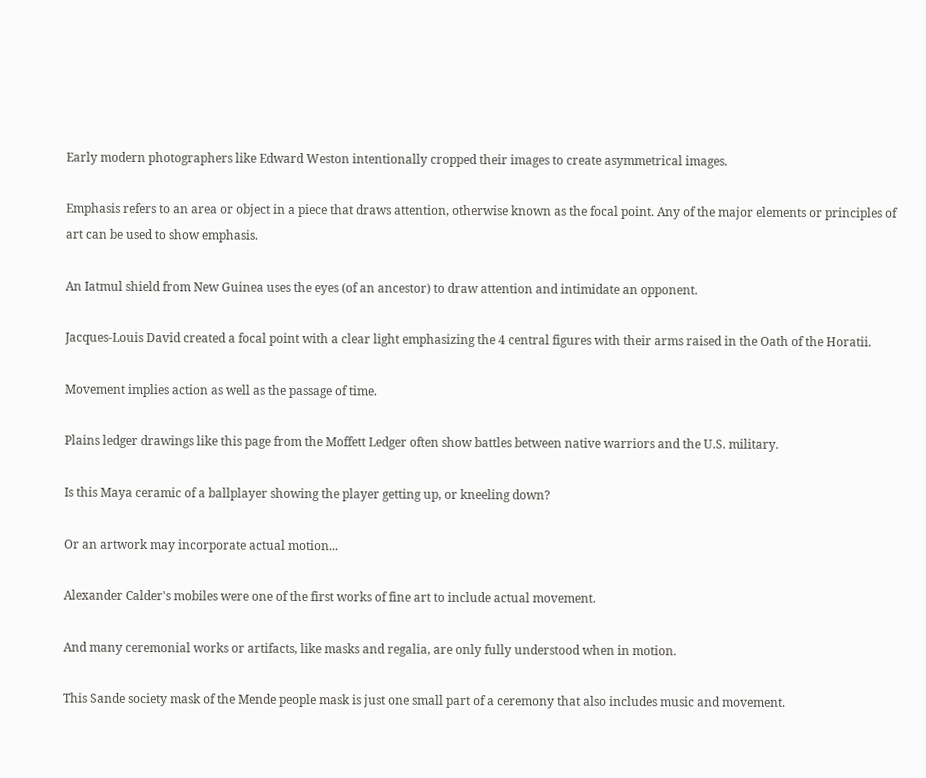Early modern photographers like Edward Weston intentionally cropped their images to create asymmetrical images.

Emphasis refers to an area or object in a piece that draws attention, otherwise known as the focal point. Any of the major elements or principles of art can be used to show emphasis.

An Iatmul shield from New Guinea uses the eyes (of an ancestor) to draw attention and intimidate an opponent.

Jacques-Louis David created a focal point with a clear light emphasizing the 4 central figures with their arms raised in the Oath of the Horatii.

Movement implies action as well as the passage of time.

Plains ledger drawings like this page from the Moffett Ledger often show battles between native warriors and the U.S. military.

Is this Maya ceramic of a ballplayer showing the player getting up, or kneeling down?

Or an artwork may incorporate actual motion...

Alexander Calder's mobiles were one of the first works of fine art to include actual movement.

And many ceremonial works or artifacts, like masks and regalia, are only fully understood when in motion.

This Sande society mask of the Mende people mask is just one small part of a ceremony that also includes music and movement.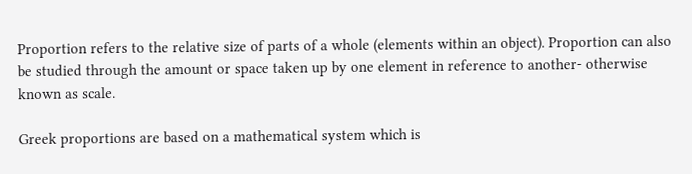Proportion refers to the relative size of parts of a whole (elements within an object). Proportion can also be studied through the amount or space taken up by one element in reference to another- otherwise known as scale.

Greek proportions are based on a mathematical system which is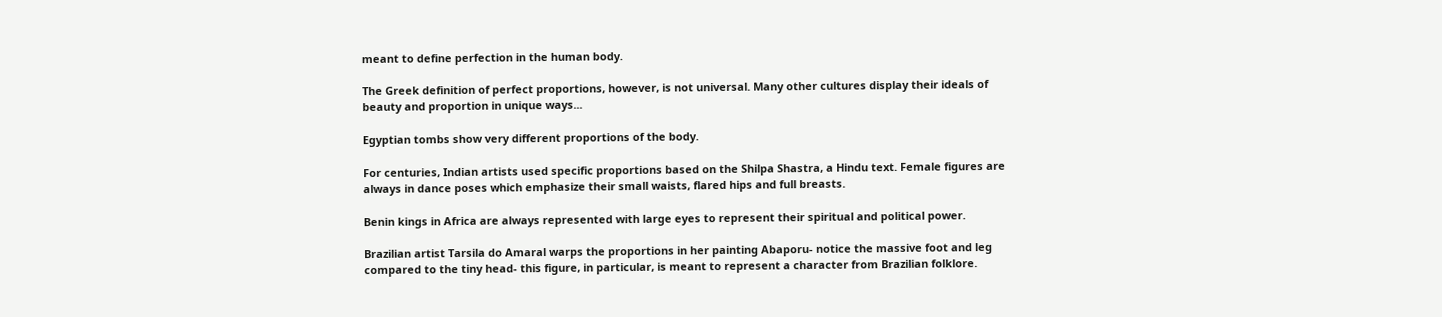meant to define perfection in the human body.

The Greek definition of perfect proportions, however, is not universal. Many other cultures display their ideals of beauty and proportion in unique ways...

Egyptian tombs show very different proportions of the body.

For centuries, Indian artists used specific proportions based on the Shilpa Shastra, a Hindu text. Female figures are always in dance poses which emphasize their small waists, flared hips and full breasts.

Benin kings in Africa are always represented with large eyes to represent their spiritual and political power.

Brazilian artist Tarsila do Amaral warps the proportions in her painting Abaporu- notice the massive foot and leg compared to the tiny head- this figure, in particular, is meant to represent a character from Brazilian folklore.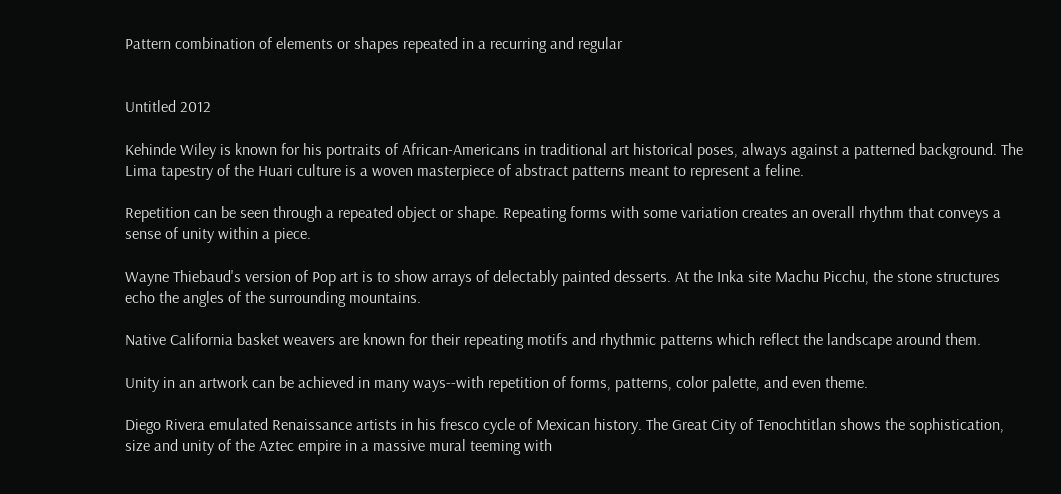Pattern combination of elements or shapes repeated in a recurring and regular


Untitled 2012

Kehinde Wiley is known for his portraits of African-Americans in traditional art historical poses, always against a patterned background. The Lima tapestry of the Huari culture is a woven masterpiece of abstract patterns meant to represent a feline.

Repetition can be seen through a repeated object or shape. Repeating forms with some variation creates an overall rhythm that conveys a sense of unity within a piece.

Wayne Thiebaud's version of Pop art is to show arrays of delectably painted desserts. At the Inka site Machu Picchu, the stone structures echo the angles of the surrounding mountains.

Native California basket weavers are known for their repeating motifs and rhythmic patterns which reflect the landscape around them.

Unity in an artwork can be achieved in many ways--with repetition of forms, patterns, color palette, and even theme.

Diego Rivera emulated Renaissance artists in his fresco cycle of Mexican history. The Great City of Tenochtitlan shows the sophistication, size and unity of the Aztec empire in a massive mural teeming with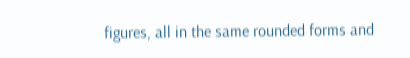figures, all in the same rounded forms and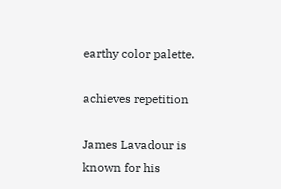earthy color palette.

achieves repetition

James Lavadour is known for his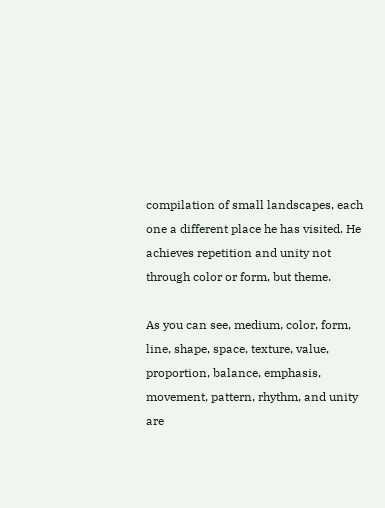compilation of small landscapes, each one a different place he has visited. He achieves repetition and unity not through color or form, but theme.

As you can see, medium, color, form, line, shape, space, texture, value, proportion, balance, emphasis, movement, pattern, rhythm, and unity are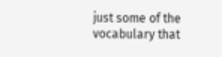just some of the vocabulary that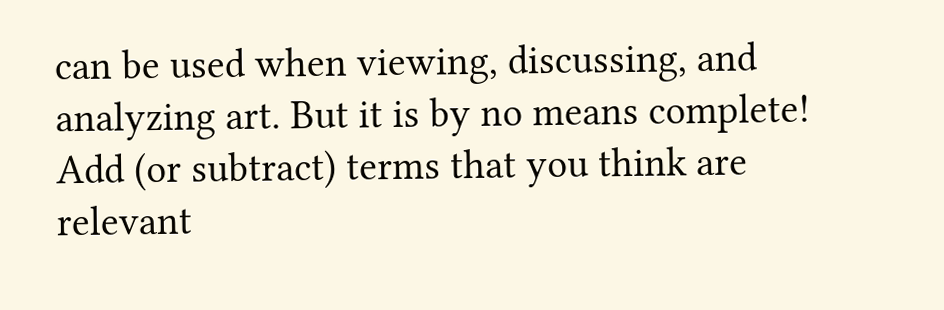can be used when viewing, discussing, and analyzing art. But it is by no means complete! Add (or subtract) terms that you think are relevant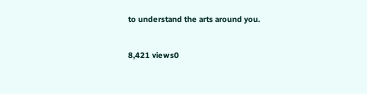to understand the arts around you.

8,421 views0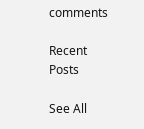comments

Recent Posts

See All